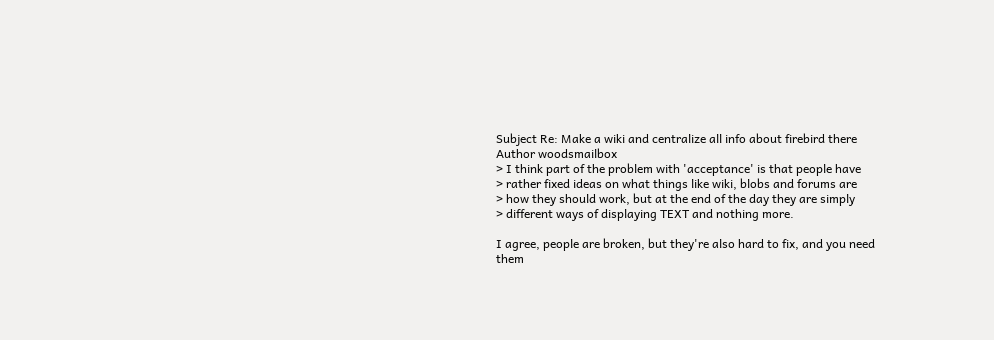Subject Re: Make a wiki and centralize all info about firebird there
Author woodsmailbox
> I think part of the problem with 'acceptance' is that people have
> rather fixed ideas on what things like wiki, blobs and forums are
> how they should work, but at the end of the day they are simply
> different ways of displaying TEXT and nothing more.

I agree, people are broken, but they're also hard to fix, and you need
them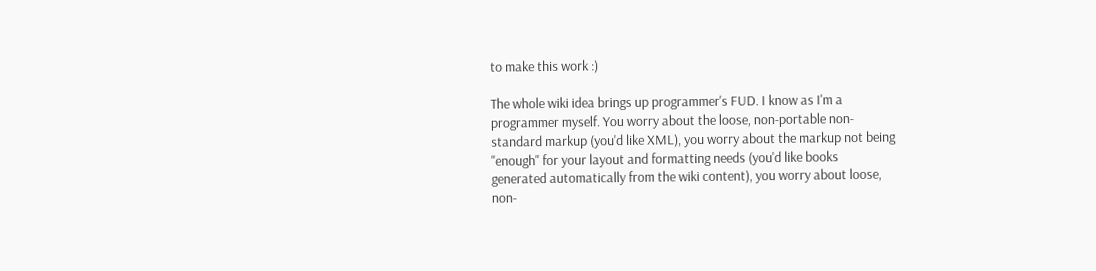to make this work :)

The whole wiki idea brings up programmer's FUD. I know as I'm a
programmer myself. You worry about the loose, non-portable non-
standard markup (you'd like XML), you worry about the markup not being
"enough" for your layout and formatting needs (you'd like books
generated automatically from the wiki content), you worry about loose,
non-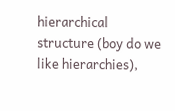hierarchical structure (boy do we like hierarchies),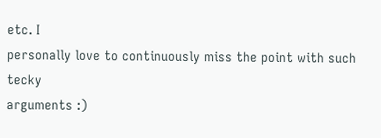etc. I
personally love to continuously miss the point with such tecky
arguments :)